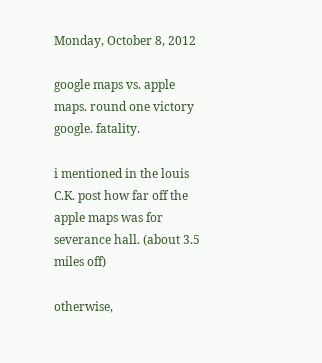Monday, October 8, 2012

google maps vs. apple maps. round one victory google. fatality.

i mentioned in the louis C.K. post how far off the apple maps was for severance hall. (about 3.5 miles off)

otherwise,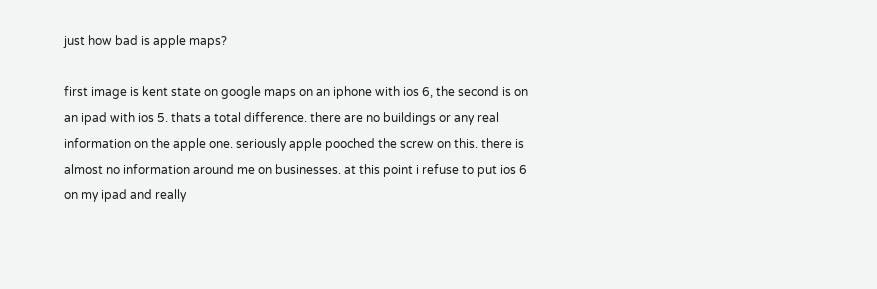just how bad is apple maps?

first image is kent state on google maps on an iphone with ios 6, the second is on an ipad with ios 5. thats a total difference. there are no buildings or any real information on the apple one. seriously apple pooched the screw on this. there is almost no information around me on businesses. at this point i refuse to put ios 6 on my ipad and really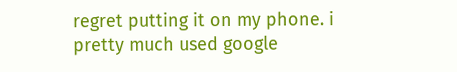regret putting it on my phone. i pretty much used google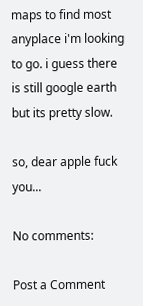maps to find most anyplace i'm looking to go. i guess there is still google earth but its pretty slow.

so, dear apple fuck you...

No comments:

Post a Comment